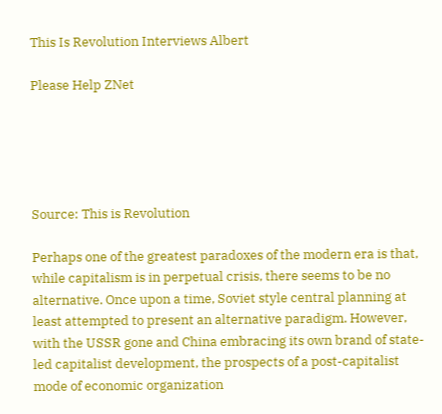This Is Revolution Interviews Albert

Please Help ZNet





Source: This is Revolution

Perhaps one of the greatest paradoxes of the modern era is that, while capitalism is in perpetual crisis, there seems to be no alternative. Once upon a time, Soviet style central planning at least attempted to present an alternative paradigm. However, with the USSR gone and China embracing its own brand of state-led capitalist development, the prospects of a post-capitalist mode of economic organization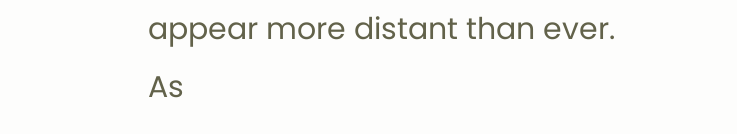appear more distant than ever. As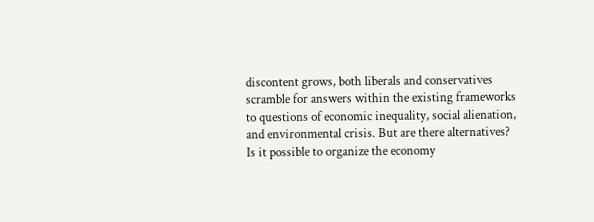discontent grows, both liberals and conservatives scramble for answers within the existing frameworks to questions of economic inequality, social alienation, and environmental crisis. But are there alternatives? Is it possible to organize the economy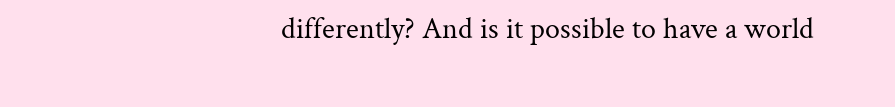differently? And is it possible to have a world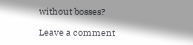without bosses?

Leave a comment